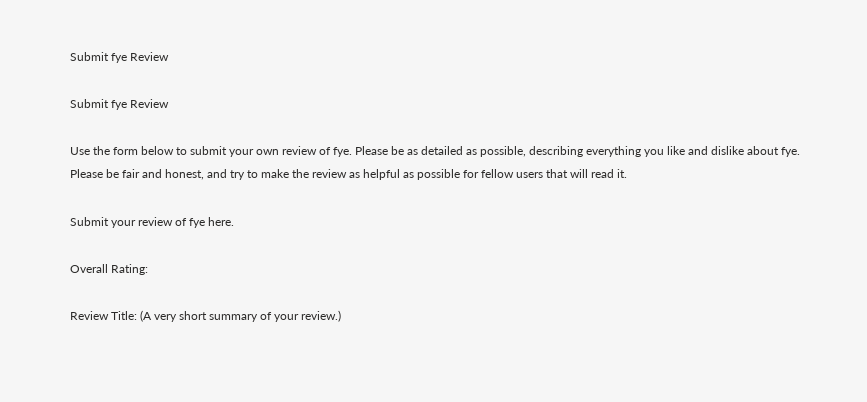Submit fye Review

Submit fye Review

Use the form below to submit your own review of fye. Please be as detailed as possible, describing everything you like and dislike about fye. Please be fair and honest, and try to make the review as helpful as possible for fellow users that will read it.

Submit your review of fye here.

Overall Rating:

Review Title: (A very short summary of your review.)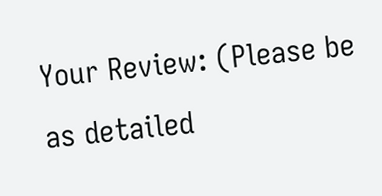Your Review: (Please be as detailed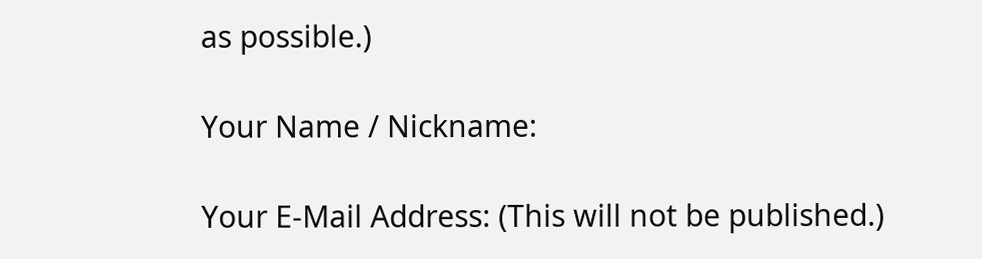as possible.)

Your Name / Nickname:

Your E-Mail Address: (This will not be published.)